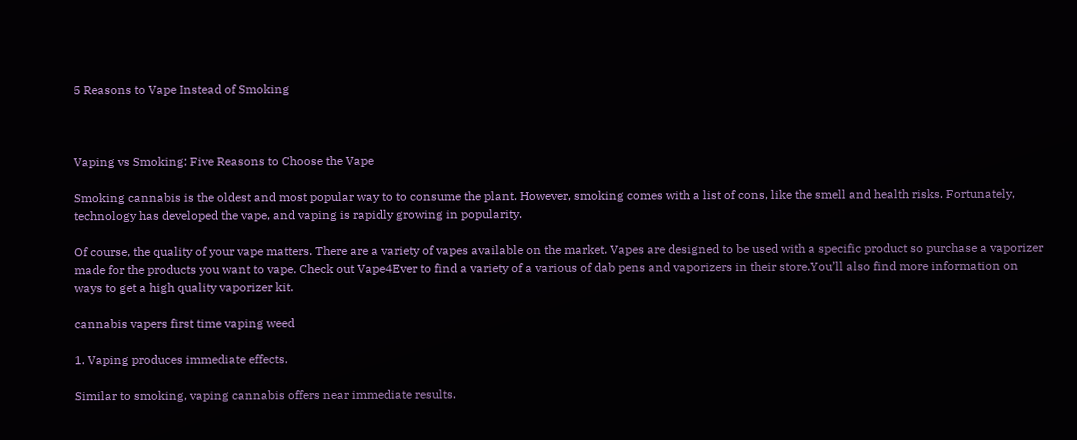5 Reasons to Vape Instead of Smoking



Vaping vs Smoking: Five Reasons to Choose the Vape

Smoking cannabis is the oldest and most popular way to to consume the plant. However, smoking comes with a list of cons, like the smell and health risks. Fortunately, technology has developed the vape, and vaping is rapidly growing in popularity.

Of course, the quality of your vape matters. There are a variety of vapes available on the market. Vapes are designed to be used with a specific product so purchase a vaporizer made for the products you want to vape. Check out Vape4Ever to find a variety of a various of dab pens and vaporizers in their store.You’ll also find more information on ways to get a high quality vaporizer kit.

cannabis vapers first time vaping weed

1. Vaping produces immediate effects.

Similar to smoking, vaping cannabis offers near immediate results.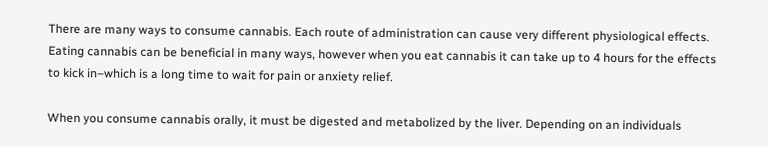There are many ways to consume cannabis. Each route of administration can cause very different physiological effects. Eating cannabis can be beneficial in many ways, however when you eat cannabis it can take up to 4 hours for the effects to kick in–which is a long time to wait for pain or anxiety relief.

When you consume cannabis orally, it must be digested and metabolized by the liver. Depending on an individuals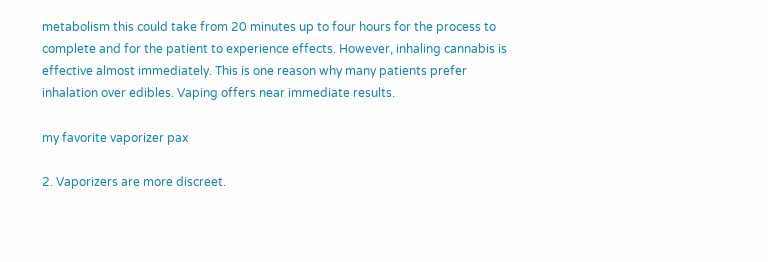metabolism this could take from 20 minutes up to four hours for the process to complete and for the patient to experience effects. However, inhaling cannabis is effective almost immediately. This is one reason why many patients prefer inhalation over edibles. Vaping offers near immediate results.

my favorite vaporizer pax

2. Vaporizers are more discreet.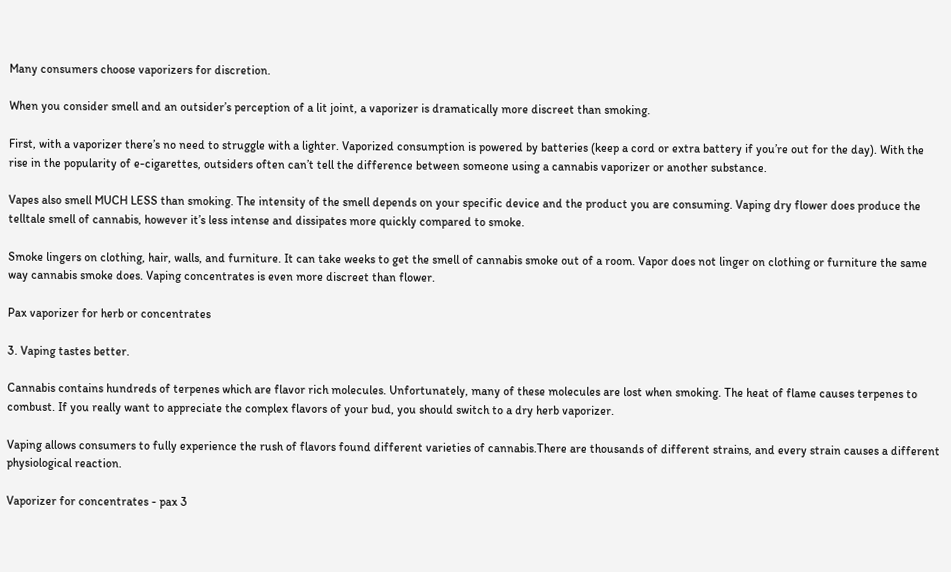Many consumers choose vaporizers for discretion.

When you consider smell and an outsider’s perception of a lit joint, a vaporizer is dramatically more discreet than smoking.

First, with a vaporizer there’s no need to struggle with a lighter. Vaporized consumption is powered by batteries (keep a cord or extra battery if you’re out for the day). With the rise in the popularity of e-cigarettes, outsiders often can’t tell the difference between someone using a cannabis vaporizer or another substance.

Vapes also smell MUCH LESS than smoking. The intensity of the smell depends on your specific device and the product you are consuming. Vaping dry flower does produce the telltale smell of cannabis, however it’s less intense and dissipates more quickly compared to smoke.

Smoke lingers on clothing, hair, walls, and furniture. It can take weeks to get the smell of cannabis smoke out of a room. Vapor does not linger on clothing or furniture the same way cannabis smoke does. Vaping concentrates is even more discreet than flower.

Pax vaporizer for herb or concentrates

3. Vaping tastes better.

Cannabis contains hundreds of terpenes which are flavor rich molecules. Unfortunately, many of these molecules are lost when smoking. The heat of flame causes terpenes to combust. If you really want to appreciate the complex flavors of your bud, you should switch to a dry herb vaporizer.

Vaping allows consumers to fully experience the rush of flavors found different varieties of cannabis.There are thousands of different strains, and every strain causes a different physiological reaction.

Vaporizer for concentrates - pax 3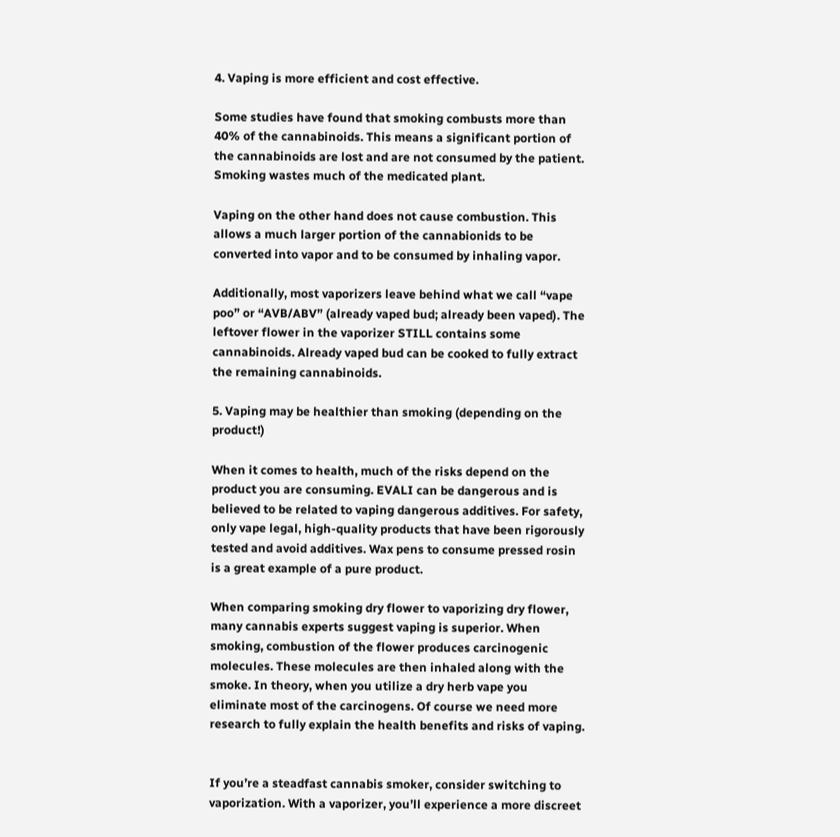4. Vaping is more efficient and cost effective.

Some studies have found that smoking combusts more than 40% of the cannabinoids. This means a significant portion of the cannabinoids are lost and are not consumed by the patient. Smoking wastes much of the medicated plant.

Vaping on the other hand does not cause combustion. This allows a much larger portion of the cannabionids to be converted into vapor and to be consumed by inhaling vapor.

Additionally, most vaporizers leave behind what we call “vape poo” or “AVB/ABV” (already vaped bud; already been vaped). The leftover flower in the vaporizer STILL contains some cannabinoids. Already vaped bud can be cooked to fully extract the remaining cannabinoids.

5. Vaping may be healthier than smoking (depending on the product!)

When it comes to health, much of the risks depend on the product you are consuming. EVALI can be dangerous and is believed to be related to vaping dangerous additives. For safety, only vape legal, high-quality products that have been rigorously tested and avoid additives. Wax pens to consume pressed rosin is a great example of a pure product.

When comparing smoking dry flower to vaporizing dry flower, many cannabis experts suggest vaping is superior. When smoking, combustion of the flower produces carcinogenic molecules. These molecules are then inhaled along with the smoke. In theory, when you utilize a dry herb vape you eliminate most of the carcinogens. Of course we need more research to fully explain the health benefits and risks of vaping.


If you’re a steadfast cannabis smoker, consider switching to vaporization. With a vaporizer, you’ll experience a more discreet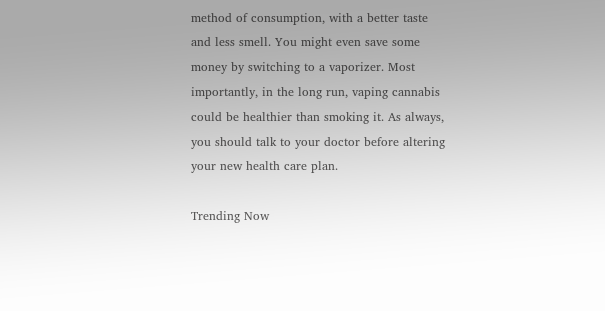method of consumption, with a better taste and less smell. You might even save some money by switching to a vaporizer. Most importantly, in the long run, vaping cannabis could be healthier than smoking it. As always, you should talk to your doctor before altering your new health care plan.

Trending Now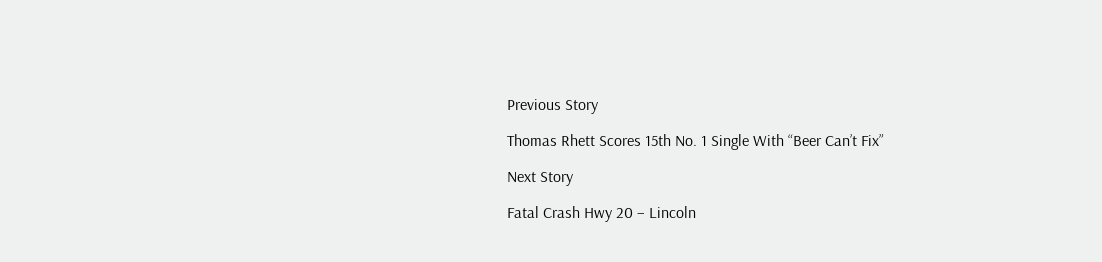Previous Story

Thomas Rhett Scores 15th No. 1 Single With “Beer Can’t Fix”

Next Story

Fatal Crash Hwy 20 – Lincoln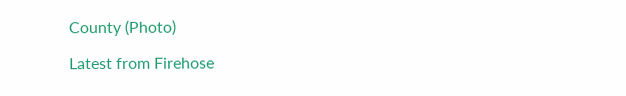County (Photo)

Latest from Firehose